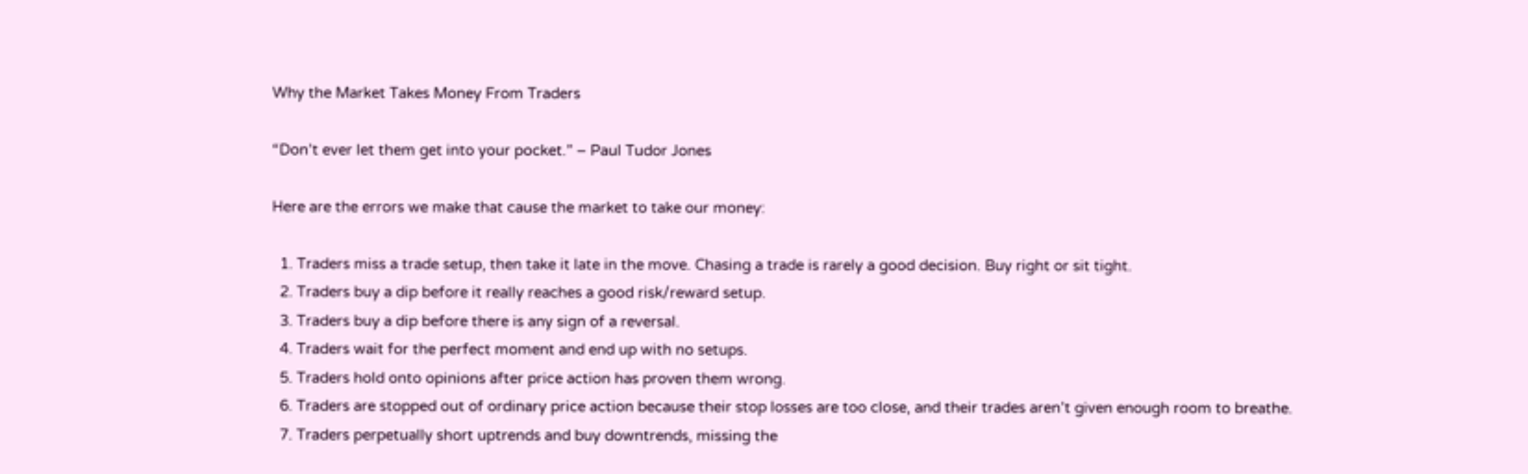Why the Market Takes Money From Traders

“Don’t ever let them get into your pocket.” – Paul Tudor Jones

Here are the errors we make that cause the market to take our money:

  1. Traders miss a trade setup, then take it late in the move. Chasing a trade is rarely a good decision. Buy right or sit tight.
  2. Traders buy a dip before it really reaches a good risk/reward setup.
  3. Traders buy a dip before there is any sign of a reversal.
  4. Traders wait for the perfect moment and end up with no setups.
  5. Traders hold onto opinions after price action has proven them wrong.
  6. Traders are stopped out of ordinary price action because their stop losses are too close, and their trades aren’t given enough room to breathe.
  7. Traders perpetually short uptrends and buy downtrends, missing the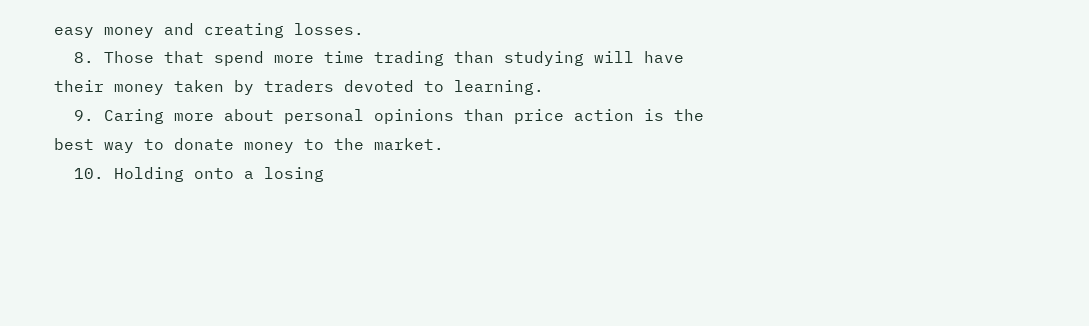easy money and creating losses.
  8. Those that spend more time trading than studying will have their money taken by traders devoted to learning.
  9. Caring more about personal opinions than price action is the best way to donate money to the market.
  10. Holding onto a losing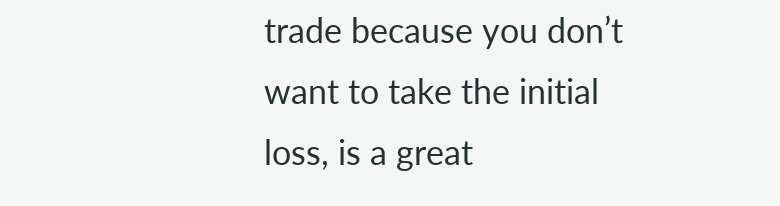trade because you don’t want to take the initial loss, is a great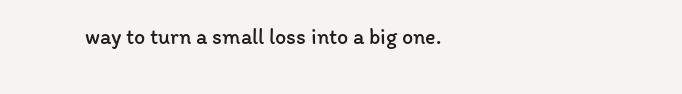way to turn a small loss into a big one.